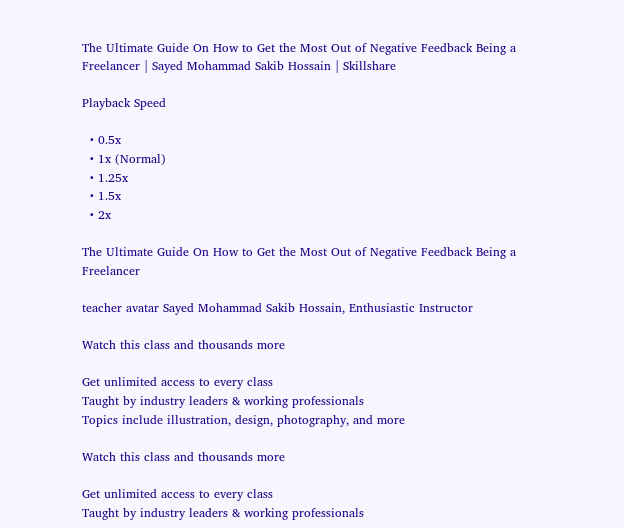The Ultimate Guide On How to Get the Most Out of Negative Feedback Being a Freelancer | Sayed Mohammad Sakib Hossain | Skillshare

Playback Speed

  • 0.5x
  • 1x (Normal)
  • 1.25x
  • 1.5x
  • 2x

The Ultimate Guide On How to Get the Most Out of Negative Feedback Being a Freelancer

teacher avatar Sayed Mohammad Sakib Hossain, Enthusiastic Instructor

Watch this class and thousands more

Get unlimited access to every class
Taught by industry leaders & working professionals
Topics include illustration, design, photography, and more

Watch this class and thousands more

Get unlimited access to every class
Taught by industry leaders & working professionals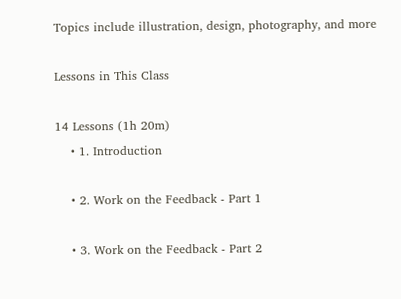Topics include illustration, design, photography, and more

Lessons in This Class

14 Lessons (1h 20m)
    • 1. Introduction

    • 2. Work on the Feedback - Part 1

    • 3. Work on the Feedback - Part 2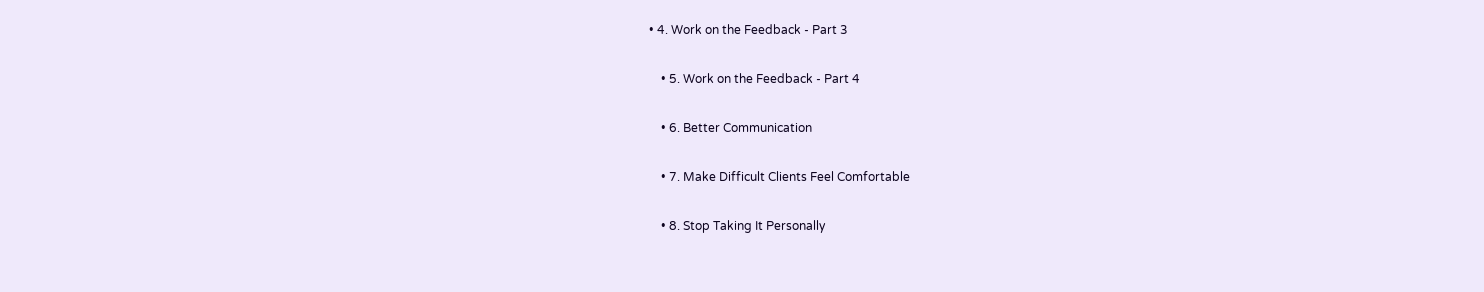• 4. Work on the Feedback - Part 3

    • 5. Work on the Feedback - Part 4

    • 6. Better Communication

    • 7. Make Difficult Clients Feel Comfortable

    • 8. Stop Taking It Personally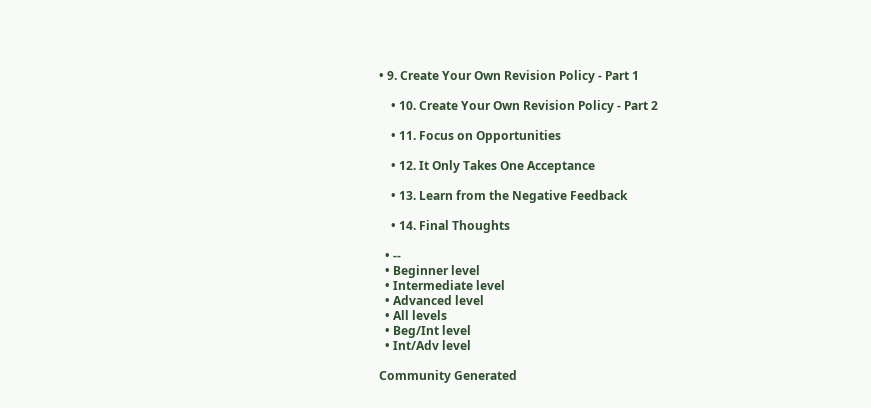• 9. Create Your Own Revision Policy - Part 1

    • 10. Create Your Own Revision Policy - Part 2

    • 11. Focus on Opportunities

    • 12. It Only Takes One Acceptance

    • 13. Learn from the Negative Feedback

    • 14. Final Thoughts

  • --
  • Beginner level
  • Intermediate level
  • Advanced level
  • All levels
  • Beg/Int level
  • Int/Adv level

Community Generated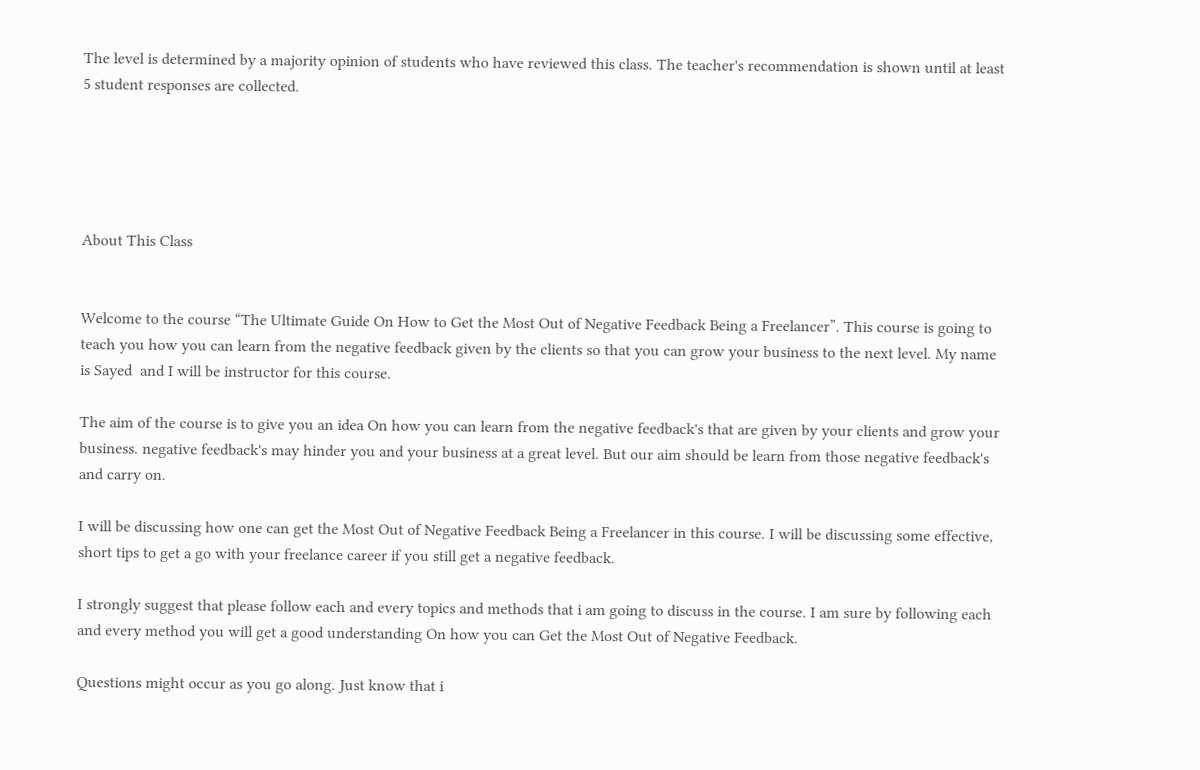The level is determined by a majority opinion of students who have reviewed this class. The teacher's recommendation is shown until at least 5 student responses are collected.





About This Class


Welcome to the course “The Ultimate Guide On How to Get the Most Out of Negative Feedback Being a Freelancer”. This course is going to teach you how you can learn from the negative feedback given by the clients so that you can grow your business to the next level. My name is Sayed  and I will be instructor for this course.

The aim of the course is to give you an idea On how you can learn from the negative feedback's that are given by your clients and grow your business. negative feedback's may hinder you and your business at a great level. But our aim should be learn from those negative feedback's and carry on.

I will be discussing how one can get the Most Out of Negative Feedback Being a Freelancer in this course. I will be discussing some effective, short tips to get a go with your freelance career if you still get a negative feedback.

I strongly suggest that please follow each and every topics and methods that i am going to discuss in the course. I am sure by following each and every method you will get a good understanding On how you can Get the Most Out of Negative Feedback.

Questions might occur as you go along. Just know that i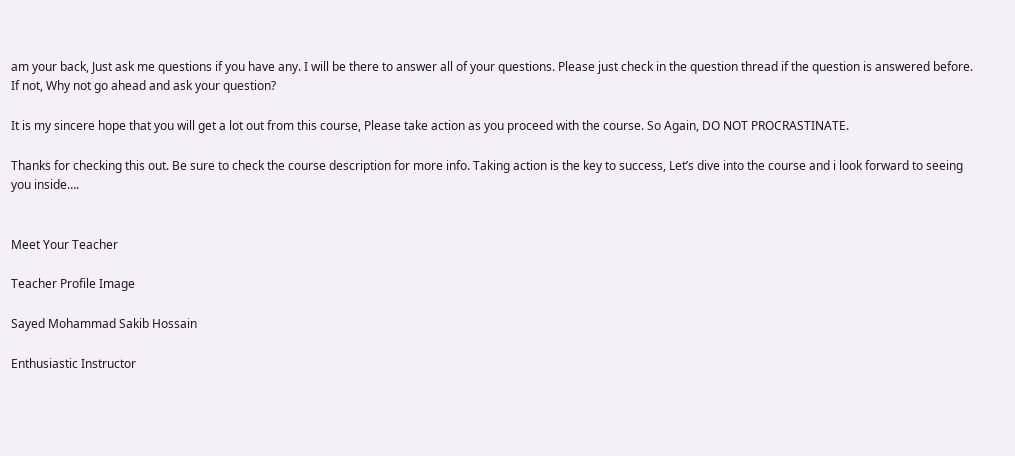am your back, Just ask me questions if you have any. I will be there to answer all of your questions. Please just check in the question thread if the question is answered before. If not, Why not go ahead and ask your question?

It is my sincere hope that you will get a lot out from this course, Please take action as you proceed with the course. So Again, DO NOT PROCRASTINATE.

Thanks for checking this out. Be sure to check the course description for more info. Taking action is the key to success, Let’s dive into the course and i look forward to seeing you inside….


Meet Your Teacher

Teacher Profile Image

Sayed Mohammad Sakib Hossain

Enthusiastic Instructor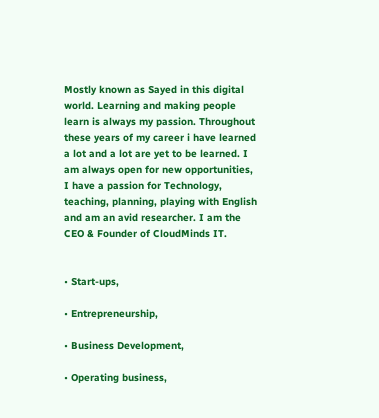Mostly known as Sayed in this digital world. Learning and making people learn is always my passion. Throughout these years of my career i have learned a lot and a lot are yet to be learned. I am always open for new opportunities, I have a passion for Technology, teaching, planning, playing with English and am an avid researcher. I am the CEO & Founder of CloudMinds IT.


• Start-ups,

• Entrepreneurship,

• Business Development,

• Operating business,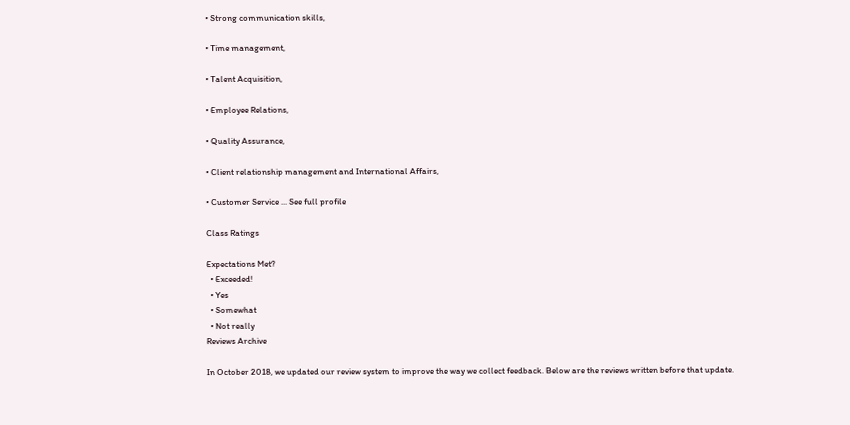• Strong communication skills,

• Time management,

• Talent Acquisition,

• Employee Relations,

• Quality Assurance,

• Client relationship management and International Affairs,

• Customer Service ... See full profile

Class Ratings

Expectations Met?
  • Exceeded!
  • Yes
  • Somewhat
  • Not really
Reviews Archive

In October 2018, we updated our review system to improve the way we collect feedback. Below are the reviews written before that update.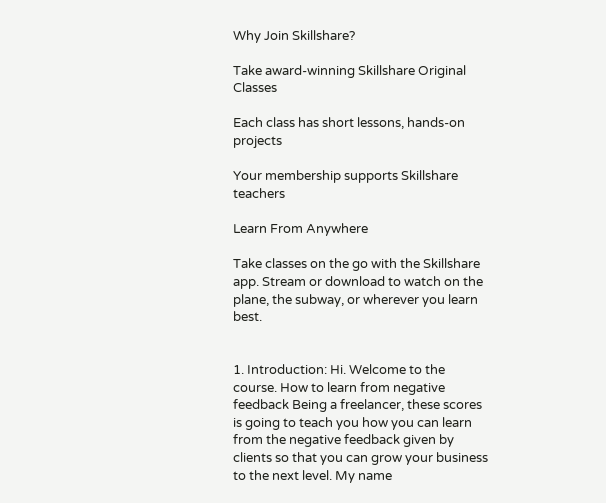Why Join Skillshare?

Take award-winning Skillshare Original Classes

Each class has short lessons, hands-on projects

Your membership supports Skillshare teachers

Learn From Anywhere

Take classes on the go with the Skillshare app. Stream or download to watch on the plane, the subway, or wherever you learn best.


1. Introduction: Hi. Welcome to the course. How to learn from negative feedback Being a freelancer, these scores is going to teach you how you can learn from the negative feedback given by clients so that you can grow your business to the next level. My name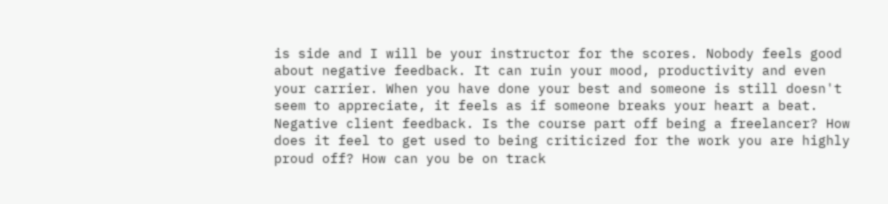is side and I will be your instructor for the scores. Nobody feels good about negative feedback. It can ruin your mood, productivity and even your carrier. When you have done your best and someone is still doesn't seem to appreciate, it feels as if someone breaks your heart a beat. Negative client feedback. Is the course part off being a freelancer? How does it feel to get used to being criticized for the work you are highly proud off? How can you be on track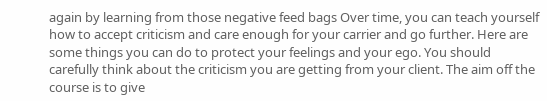again by learning from those negative feed bags Over time, you can teach yourself how to accept criticism and care enough for your carrier and go further. Here are some things you can do to protect your feelings and your ego. You should carefully think about the criticism you are getting from your client. The aim off the course is to give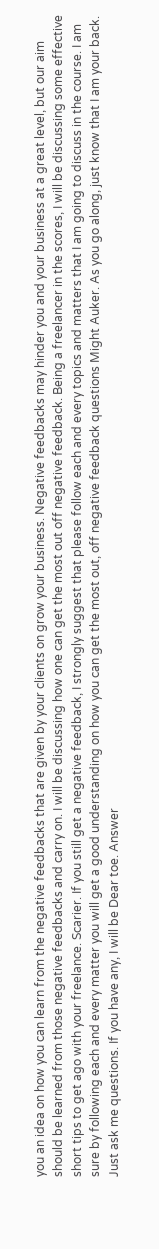you an idea on how you can learn from the negative feedbacks that are given by your clients on grow your business. Negative feedbacks may hinder you and your business at a great level, but our aim should be learned from those negative feedbacks and carry on. I will be discussing how one can get the most out off negative feedback. Being a freelancer in the scores, I will be discussing some effective short tips to get ago with your freelance. Scarier. If you still get a negative feedback, I strongly suggest that please follow each and every topics and matters that I am going to discuss in the course. I am sure by following each and every matter you will get a good understanding on how you can get the most out, off negative feedback questions Might Auker. As you go along, just know that I am your back. Just ask me questions. If you have any, I will be Dear toe. Answer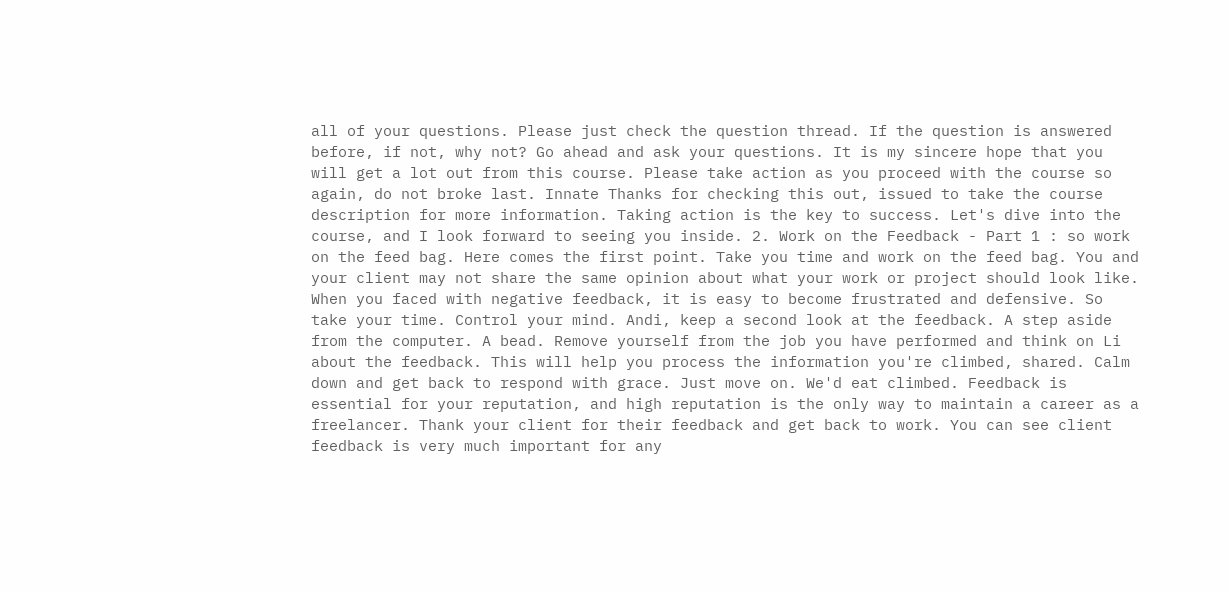all of your questions. Please just check the question thread. If the question is answered before, if not, why not? Go ahead and ask your questions. It is my sincere hope that you will get a lot out from this course. Please take action as you proceed with the course so again, do not broke last. Innate Thanks for checking this out, issued to take the course description for more information. Taking action is the key to success. Let's dive into the course, and I look forward to seeing you inside. 2. Work on the Feedback - Part 1 : so work on the feed bag. Here comes the first point. Take you time and work on the feed bag. You and your client may not share the same opinion about what your work or project should look like. When you faced with negative feedback, it is easy to become frustrated and defensive. So take your time. Control your mind. Andi, keep a second look at the feedback. A step aside from the computer. A bead. Remove yourself from the job you have performed and think on Li about the feedback. This will help you process the information you're climbed, shared. Calm down and get back to respond with grace. Just move on. We'd eat climbed. Feedback is essential for your reputation, and high reputation is the only way to maintain a career as a freelancer. Thank your client for their feedback and get back to work. You can see client feedback is very much important for any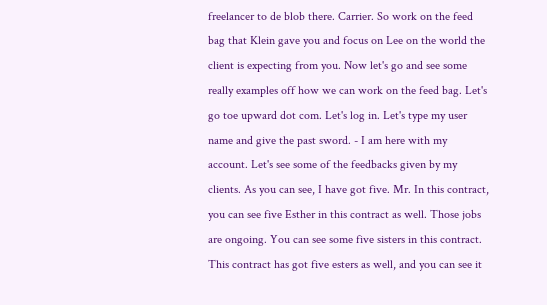freelancer to de blob there. Carrier. So work on the feed bag that Klein gave you and focus on Lee on the world the client is expecting from you. Now let's go and see some really examples off how we can work on the feed bag. Let's go toe upward dot com. Let's log in. Let's type my user name and give the past sword. - I am here with my account. Let's see some of the feedbacks given by my clients. As you can see, I have got five. Mr. In this contract, you can see five Esther in this contract as well. Those jobs are ongoing. You can see some five sisters in this contract. This contract has got five esters as well, and you can see it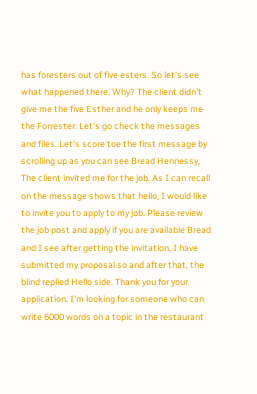has foresters out of five esters. So let's see what happened there. Why? The client didn't give me the five Esther and he only keeps me the Forrester. Let's go check the messages and files. Let's score toe the first message by scrolling up as you can see Bread Hennessy, The client invited me for the job. As I can recall on the message shows that hello, I would like to invite you to apply to my job. Please review the job post and apply if you are available Bread and I see after getting the invitation, I have submitted my proposal so and after that, the blind replied Hello side. Thank you for your application. I'm looking for someone who can write 6000 words on a topic in the restaurant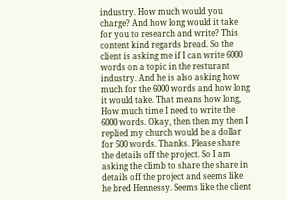industry. How much would you charge? And how long would it take for you to research and write? This content kind regards bread. So the client is asking me if I can write 6000 words on a topic in the resturant industry. And he is also asking how much for the 6000 words and how long it would take. That means how long, How much time I need to write the 6000 words. Okay, then then my then I replied my church would be a dollar for 500 words. Thanks. Please share the details off the project. So I am asking the climb to share the share in details off the project and seems like he bred Hennessy. Seems like the client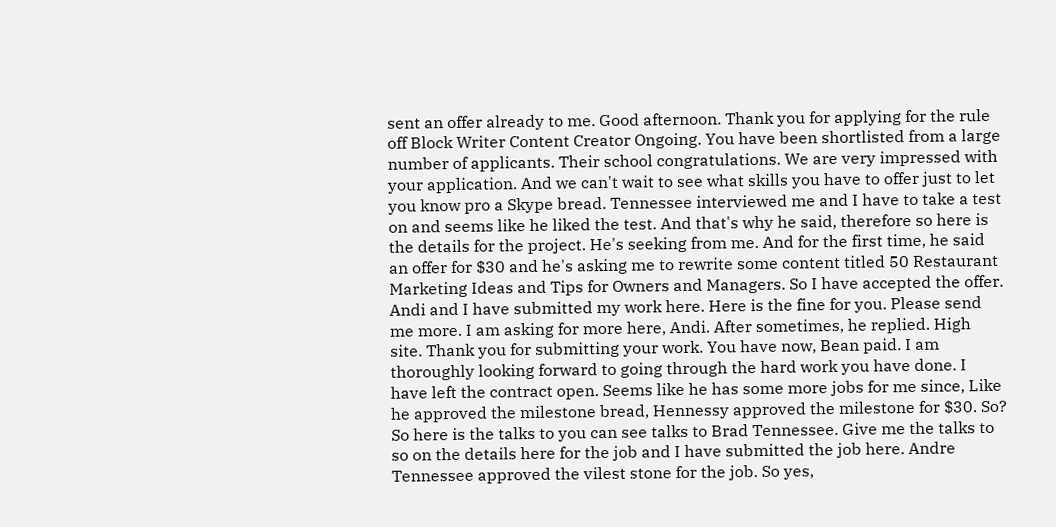sent an offer already to me. Good afternoon. Thank you for applying for the rule off Block Writer Content Creator Ongoing. You have been shortlisted from a large number of applicants. Their school congratulations. We are very impressed with your application. And we can't wait to see what skills you have to offer just to let you know pro a Skype bread. Tennessee interviewed me and I have to take a test on and seems like he liked the test. And that's why he said, therefore so here is the details for the project. He's seeking from me. And for the first time, he said an offer for $30 and he's asking me to rewrite some content titled 50 Restaurant Marketing Ideas and Tips for Owners and Managers. So I have accepted the offer. Andi and I have submitted my work here. Here is the fine for you. Please send me more. I am asking for more here, Andi. After sometimes, he replied. High site. Thank you for submitting your work. You have now, Bean paid. I am thoroughly looking forward to going through the hard work you have done. I have left the contract open. Seems like he has some more jobs for me since, Like he approved the milestone bread, Hennessy approved the milestone for $30. So? So here is the talks to you can see talks to Brad Tennessee. Give me the talks to so on the details here for the job and I have submitted the job here. Andre Tennessee approved the vilest stone for the job. So yes,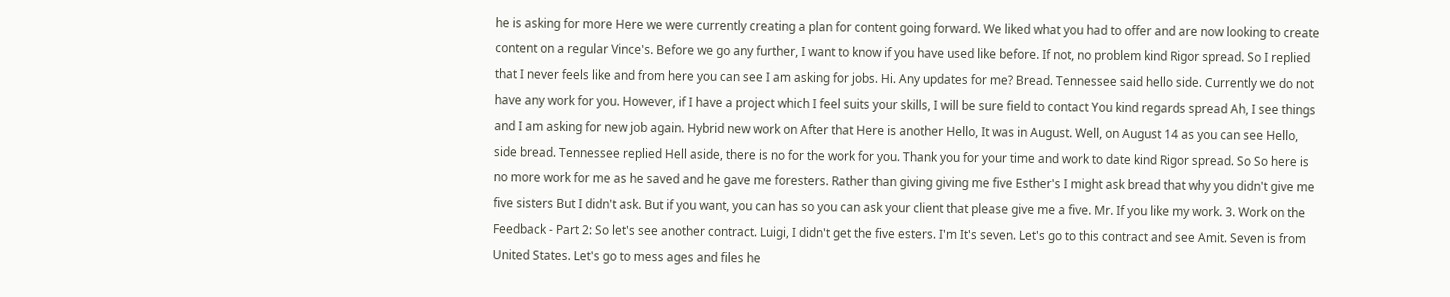he is asking for more Here we were currently creating a plan for content going forward. We liked what you had to offer and are now looking to create content on a regular Vince's. Before we go any further, I want to know if you have used like before. If not, no problem kind Rigor spread. So I replied that I never feels like and from here you can see I am asking for jobs. Hi. Any updates for me? Bread. Tennessee said hello side. Currently we do not have any work for you. However, if I have a project which I feel suits your skills, I will be sure field to contact You kind regards spread Ah, I see things and I am asking for new job again. Hybrid new work on After that Here is another Hello, It was in August. Well, on August 14 as you can see Hello, side bread. Tennessee replied Hell aside, there is no for the work for you. Thank you for your time and work to date kind Rigor spread. So So here is no more work for me as he saved and he gave me foresters. Rather than giving giving me five Esther's I might ask bread that why you didn't give me five sisters But I didn't ask. But if you want, you can has so you can ask your client that please give me a five. Mr. If you like my work. 3. Work on the Feedback - Part 2: So let's see another contract. Luigi, I didn't get the five esters. I'm It's seven. Let's go to this contract and see Amit. Seven is from United States. Let's go to mess ages and files he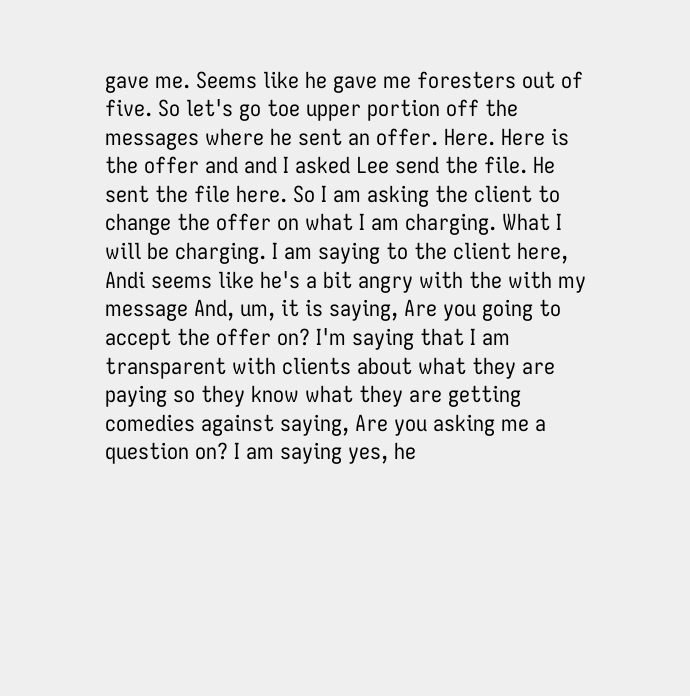gave me. Seems like he gave me foresters out of five. So let's go toe upper portion off the messages where he sent an offer. Here. Here is the offer and and I asked Lee send the file. He sent the file here. So I am asking the client to change the offer on what I am charging. What I will be charging. I am saying to the client here, Andi seems like he's a bit angry with the with my message And, um, it is saying, Are you going to accept the offer on? I'm saying that I am transparent with clients about what they are paying so they know what they are getting comedies against saying, Are you asking me a question on? I am saying yes, he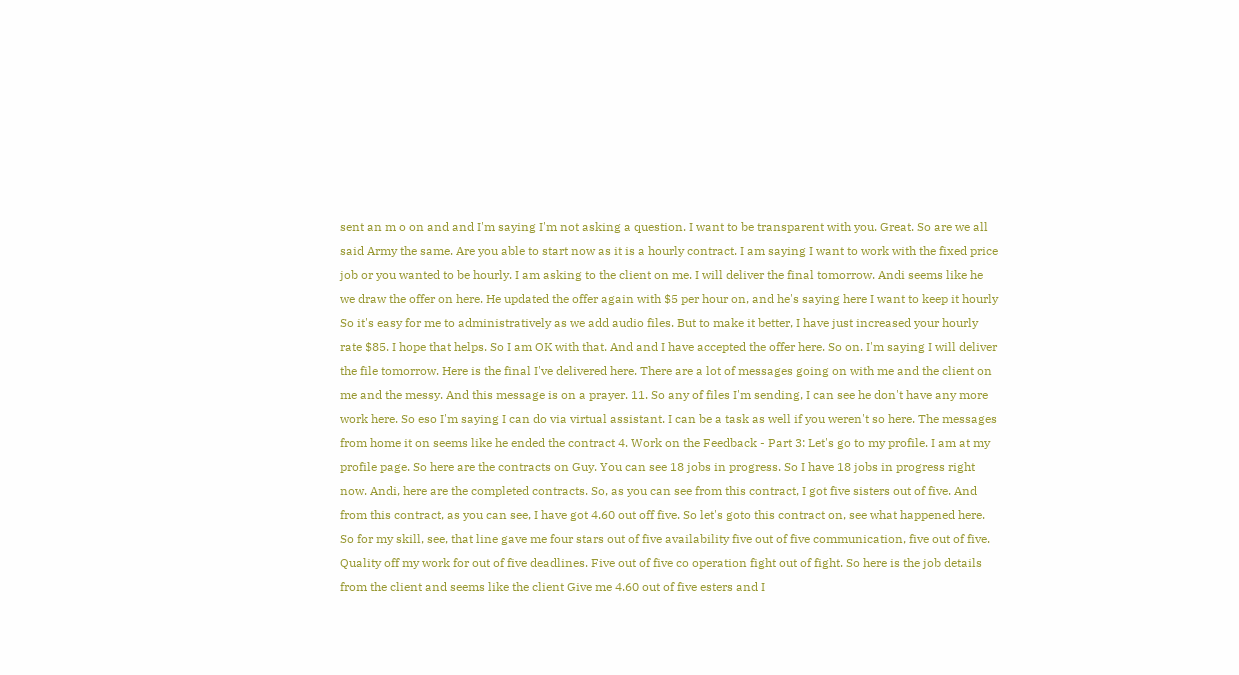sent an m o on and and I'm saying I'm not asking a question. I want to be transparent with you. Great. So are we all said Army the same. Are you able to start now as it is a hourly contract. I am saying I want to work with the fixed price job or you wanted to be hourly. I am asking to the client on me. I will deliver the final tomorrow. Andi seems like he we draw the offer on here. He updated the offer again with $5 per hour on, and he's saying here I want to keep it hourly So it's easy for me to administratively as we add audio files. But to make it better, I have just increased your hourly rate $85. I hope that helps. So I am OK with that. And and I have accepted the offer here. So on. I'm saying I will deliver the file tomorrow. Here is the final I've delivered here. There are a lot of messages going on with me and the client on me and the messy. And this message is on a prayer. 11. So any of files I'm sending, I can see he don't have any more work here. So eso I'm saying I can do via virtual assistant. I can be a task as well if you weren't so here. The messages from home it on seems like he ended the contract 4. Work on the Feedback - Part 3: Let's go to my profile. I am at my profile page. So here are the contracts on Guy. You can see 18 jobs in progress. So I have 18 jobs in progress right now. Andi, here are the completed contracts. So, as you can see from this contract, I got five sisters out of five. And from this contract, as you can see, I have got 4.60 out off five. So let's goto this contract on, see what happened here. So for my skill, see, that line gave me four stars out of five availability five out of five communication, five out of five. Quality off my work for out of five deadlines. Five out of five co operation fight out of fight. So here is the job details from the client and seems like the client Give me 4.60 out of five esters and I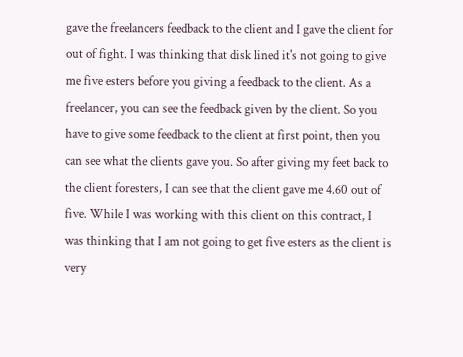gave the freelancers feedback to the client and I gave the client for out of fight. I was thinking that disk lined it's not going to give me five esters before you giving a feedback to the client. As a freelancer, you can see the feedback given by the client. So you have to give some feedback to the client at first point, then you can see what the clients gave you. So after giving my feet back to the client foresters, I can see that the client gave me 4.60 out of five. While I was working with this client on this contract, I was thinking that I am not going to get five esters as the client is very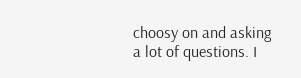choosy on and asking a lot of questions. I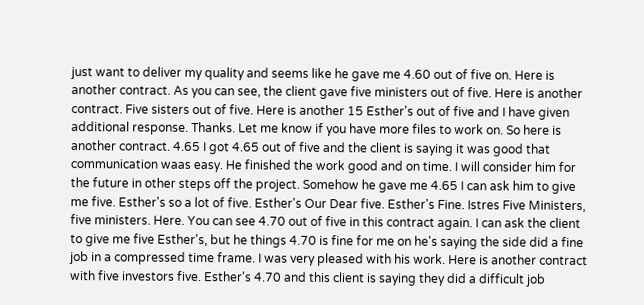just want to deliver my quality and seems like he gave me 4.60 out of five on. Here is another contract. As you can see, the client gave five ministers out of five. Here is another contract. Five sisters out of five. Here is another 15 Esther's out of five and I have given additional response. Thanks. Let me know if you have more files to work on. So here is another contract. 4.65 I got 4.65 out of five and the client is saying it was good that communication waas easy. He finished the work good and on time. I will consider him for the future in other steps off the project. Somehow he gave me 4.65 I can ask him to give me five. Esther's so a lot of five. Esther's Our Dear five. Esther's Fine. Istres Five Ministers, five ministers. Here. You can see 4.70 out of five in this contract again. I can ask the client to give me five Esther's, but he things 4.70 is fine for me on he's saying the side did a fine job in a compressed time frame. I was very pleased with his work. Here is another contract with five investors five. Esther's 4.70 and this client is saying they did a difficult job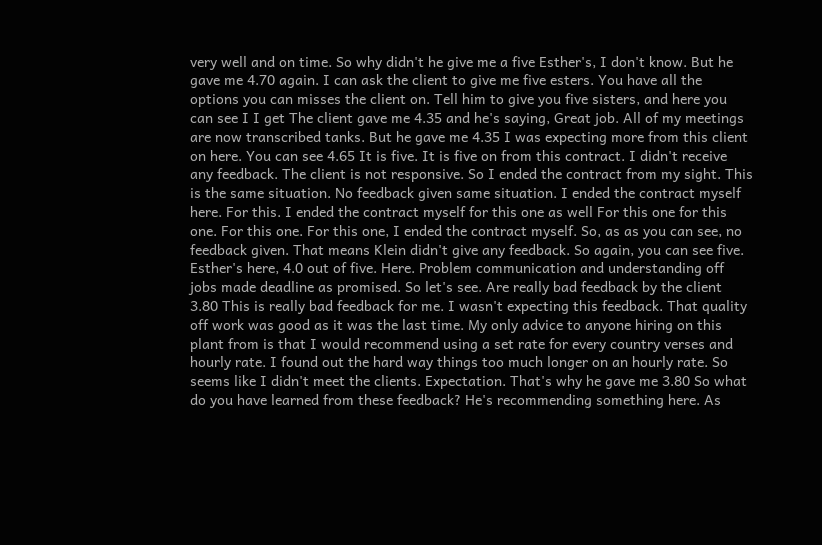very well and on time. So why didn't he give me a five Esther's, I don't know. But he gave me 4.70 again. I can ask the client to give me five esters. You have all the options you can misses the client on. Tell him to give you five sisters, and here you can see I I get The client gave me 4.35 and he's saying, Great job. All of my meetings are now transcribed tanks. But he gave me 4.35 I was expecting more from this client on here. You can see 4.65 It is five. It is five on from this contract. I didn't receive any feedback. The client is not responsive. So I ended the contract from my sight. This is the same situation. No feedback given same situation. I ended the contract myself here. For this. I ended the contract myself for this one as well For this one for this one. For this one. For this one, I ended the contract myself. So, as as you can see, no feedback given. That means Klein didn't give any feedback. So again, you can see five. Esther's here, 4.0 out of five. Here. Problem communication and understanding off jobs made deadline as promised. So let's see. Are really bad feedback by the client 3.80 This is really bad feedback for me. I wasn't expecting this feedback. That quality off work was good as it was the last time. My only advice to anyone hiring on this plant from is that I would recommend using a set rate for every country verses and hourly rate. I found out the hard way things too much longer on an hourly rate. So seems like I didn't meet the clients. Expectation. That's why he gave me 3.80 So what do you have learned from these feedback? He's recommending something here. As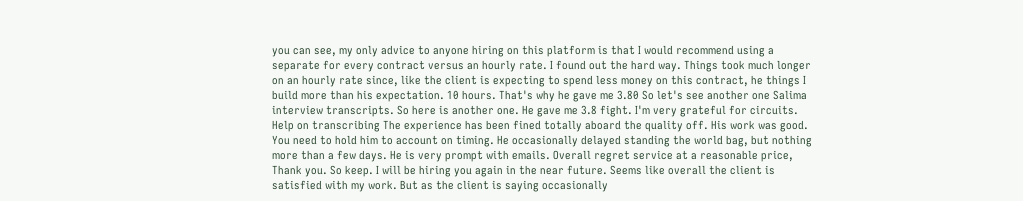you can see, my only advice to anyone hiring on this platform is that I would recommend using a separate for every contract versus an hourly rate. I found out the hard way. Things took much longer on an hourly rate since, like the client is expecting to spend less money on this contract, he things I build more than his expectation. 10 hours. That's why he gave me 3.80 So let's see another one Salima interview transcripts. So here is another one. He gave me 3.8 fight. I'm very grateful for circuits. Help on transcribing The experience has been fined totally aboard the quality off. His work was good. You need to hold him to account on timing. He occasionally delayed standing the world bag, but nothing more than a few days. He is very prompt with emails. Overall regret service at a reasonable price, Thank you. So keep. I will be hiring you again in the near future. Seems like overall the client is satisfied with my work. But as the client is saying occasionally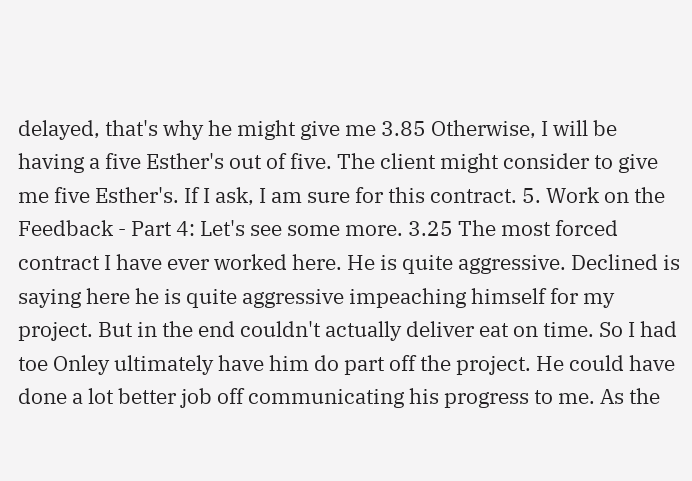delayed, that's why he might give me 3.85 Otherwise, I will be having a five Esther's out of five. The client might consider to give me five Esther's. If I ask, I am sure for this contract. 5. Work on the Feedback - Part 4: Let's see some more. 3.25 The most forced contract I have ever worked here. He is quite aggressive. Declined is saying here he is quite aggressive impeaching himself for my project. But in the end couldn't actually deliver eat on time. So I had toe Onley ultimately have him do part off the project. He could have done a lot better job off communicating his progress to me. As the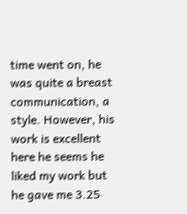time went on, he was quite a breast communication, a style. However, his work is excellent here he seems he liked my work but he gave me 3.25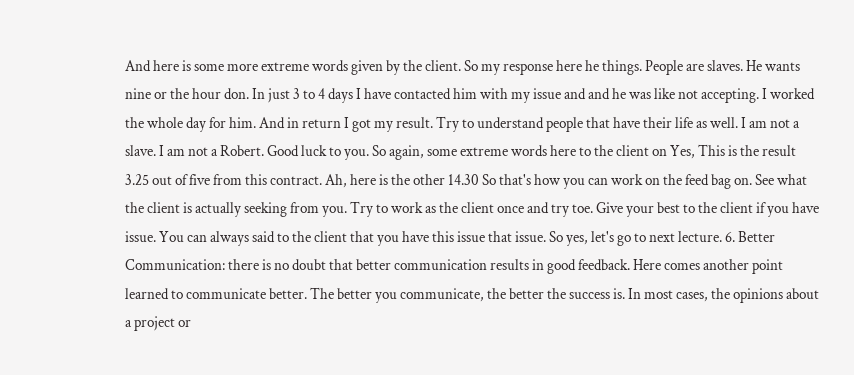And here is some more extreme words given by the client. So my response here he things. People are slaves. He wants nine or the hour don. In just 3 to 4 days I have contacted him with my issue and and he was like not accepting. I worked the whole day for him. And in return I got my result. Try to understand people that have their life as well. I am not a slave. I am not a Robert. Good luck to you. So again, some extreme words here to the client on Yes, This is the result 3.25 out of five from this contract. Ah, here is the other 14.30 So that's how you can work on the feed bag on. See what the client is actually seeking from you. Try to work as the client once and try toe. Give your best to the client if you have issue. You can always said to the client that you have this issue that issue. So yes, let's go to next lecture. 6. Better Communication: there is no doubt that better communication results in good feedback. Here comes another point learned to communicate better. The better you communicate, the better the success is. In most cases, the opinions about a project or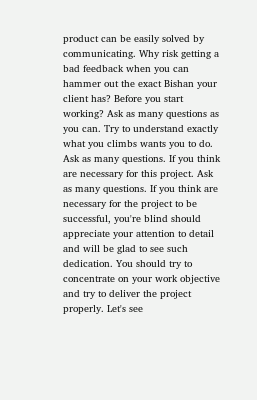product can be easily solved by communicating. Why risk getting a bad feedback when you can hammer out the exact Bishan your client has? Before you start working? Ask as many questions as you can. Try to understand exactly what you climbs wants you to do. Ask as many questions. If you think are necessary for this project. Ask as many questions. If you think are necessary for the project to be successful, you're blind should appreciate your attention to detail and will be glad to see such dedication. You should try to concentrate on your work objective and try to deliver the project properly. Let's see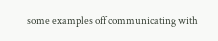some examples off communicating with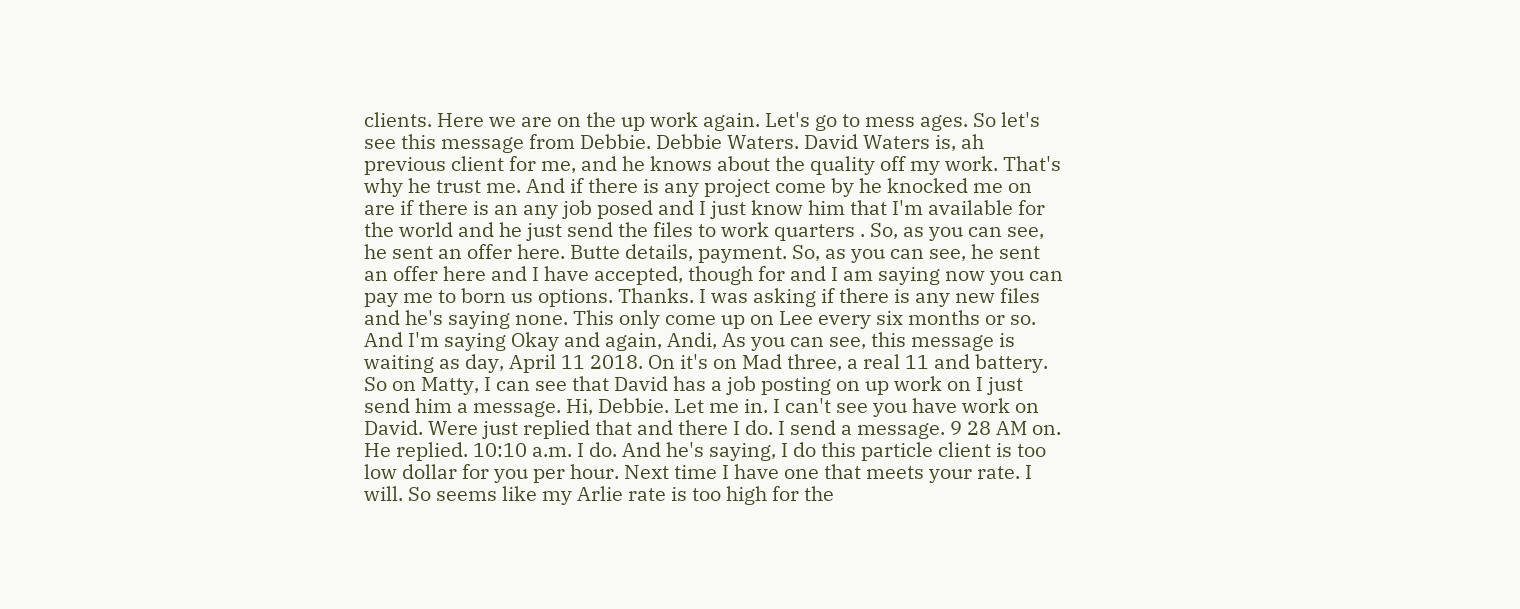clients. Here we are on the up work again. Let's go to mess ages. So let's see this message from Debbie. Debbie Waters. David Waters is, ah previous client for me, and he knows about the quality off my work. That's why he trust me. And if there is any project come by he knocked me on are if there is an any job posed and I just know him that I'm available for the world and he just send the files to work quarters . So, as you can see, he sent an offer here. Butte details, payment. So, as you can see, he sent an offer here and I have accepted, though for and I am saying now you can pay me to born us options. Thanks. I was asking if there is any new files and he's saying none. This only come up on Lee every six months or so. And I'm saying Okay and again, Andi, As you can see, this message is waiting as day, April 11 2018. On it's on Mad three, a real 11 and battery. So on Matty, I can see that David has a job posting on up work on I just send him a message. Hi, Debbie. Let me in. I can't see you have work on David. Were just replied that and there I do. I send a message. 9 28 AM on. He replied. 10:10 a.m. I do. And he's saying, I do this particle client is too low dollar for you per hour. Next time I have one that meets your rate. I will. So seems like my Arlie rate is too high for the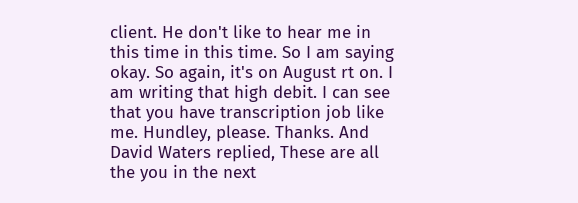client. He don't like to hear me in this time in this time. So I am saying okay. So again, it's on August rt on. I am writing that high debit. I can see that you have transcription job like me. Hundley, please. Thanks. And David Waters replied, These are all the you in the next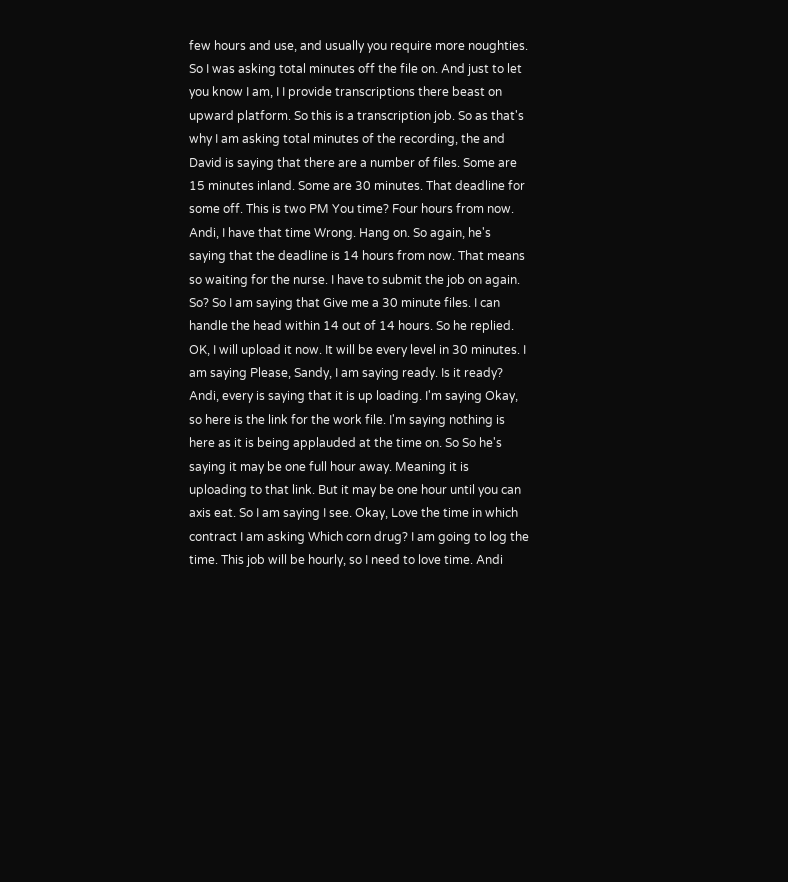few hours and use, and usually you require more noughties. So I was asking total minutes off the file on. And just to let you know I am, I I provide transcriptions there beast on upward platform. So this is a transcription job. So as that's why I am asking total minutes of the recording, the and David is saying that there are a number of files. Some are 15 minutes inland. Some are 30 minutes. That deadline for some off. This is two PM You time? Four hours from now. Andi, I have that time Wrong. Hang on. So again, he's saying that the deadline is 14 hours from now. That means so waiting for the nurse. I have to submit the job on again. So? So I am saying that Give me a 30 minute files. I can handle the head within 14 out of 14 hours. So he replied. OK, I will upload it now. It will be every level in 30 minutes. I am saying Please, Sandy, I am saying ready. Is it ready? Andi, every is saying that it is up loading. I'm saying Okay, so here is the link for the work file. I'm saying nothing is here as it is being applauded at the time on. So So he's saying it may be one full hour away. Meaning it is uploading to that link. But it may be one hour until you can axis eat. So I am saying I see. Okay, Love the time in which contract I am asking Which corn drug? I am going to log the time. This job will be hourly, so I need to love time. Andi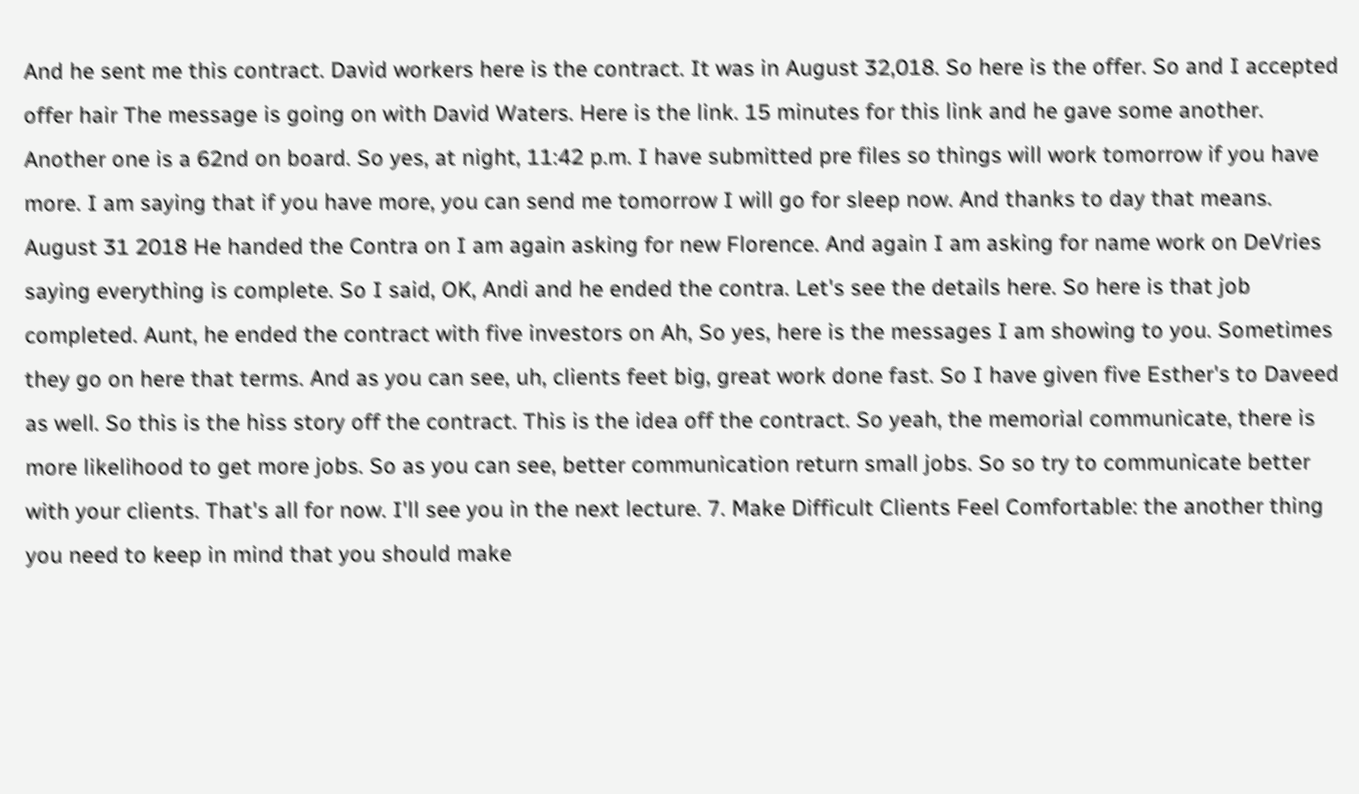And he sent me this contract. David workers here is the contract. It was in August 32,018. So here is the offer. So and I accepted offer hair The message is going on with David Waters. Here is the link. 15 minutes for this link and he gave some another. Another one is a 62nd on board. So yes, at night, 11:42 p.m. I have submitted pre files so things will work tomorrow if you have more. I am saying that if you have more, you can send me tomorrow I will go for sleep now. And thanks to day that means. August 31 2018 He handed the Contra on I am again asking for new Florence. And again I am asking for name work on DeVries saying everything is complete. So I said, OK, Andi and he ended the contra. Let's see the details here. So here is that job completed. Aunt, he ended the contract with five investors on Ah, So yes, here is the messages I am showing to you. Sometimes they go on here that terms. And as you can see, uh, clients feet big, great work done fast. So I have given five Esther's to Daveed as well. So this is the hiss story off the contract. This is the idea off the contract. So yeah, the memorial communicate, there is more likelihood to get more jobs. So as you can see, better communication return small jobs. So so try to communicate better with your clients. That's all for now. I'll see you in the next lecture. 7. Make Difficult Clients Feel Comfortable: the another thing you need to keep in mind that you should make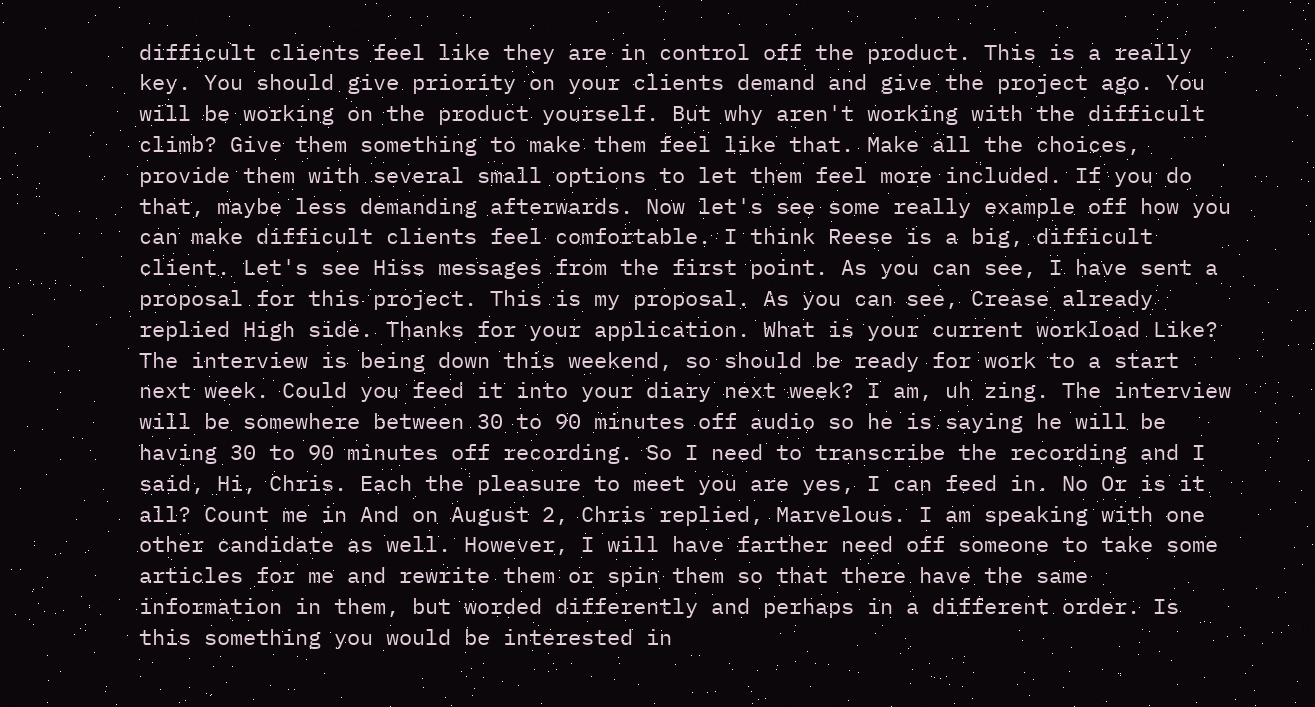difficult clients feel like they are in control off the product. This is a really key. You should give priority on your clients demand and give the project ago. You will be working on the product yourself. But why aren't working with the difficult climb? Give them something to make them feel like that. Make all the choices, provide them with several small options to let them feel more included. If you do that, maybe less demanding afterwards. Now let's see some really example off how you can make difficult clients feel comfortable. I think Reese is a big, difficult client. Let's see Hiss messages from the first point. As you can see, I have sent a proposal for this project. This is my proposal. As you can see, Crease already replied High side. Thanks for your application. What is your current workload Like? The interview is being down this weekend, so should be ready for work to a start next week. Could you feed it into your diary next week? I am, uh zing. The interview will be somewhere between 30 to 90 minutes off audio so he is saying he will be having 30 to 90 minutes off recording. So I need to transcribe the recording and I said, Hi, Chris. Each the pleasure to meet you are yes, I can feed in. No Or is it all? Count me in And on August 2, Chris replied, Marvelous. I am speaking with one other candidate as well. However, I will have farther need off someone to take some articles for me and rewrite them or spin them so that there have the same information in them, but worded differently and perhaps in a different order. Is this something you would be interested in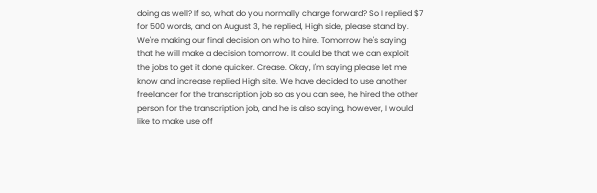doing as well? If so, what do you normally charge forward? So I replied $7 for 500 words, and on August 3, he replied, High side, please stand by. We're making our final decision on who to hire. Tomorrow he's saying that he will make a decision tomorrow. It could be that we can exploit the jobs to get it done quicker. Crease. Okay, I'm saying please let me know and increase replied High site. We have decided to use another freelancer for the transcription job so as you can see, he hired the other person for the transcription job, and he is also saying, however, I would like to make use off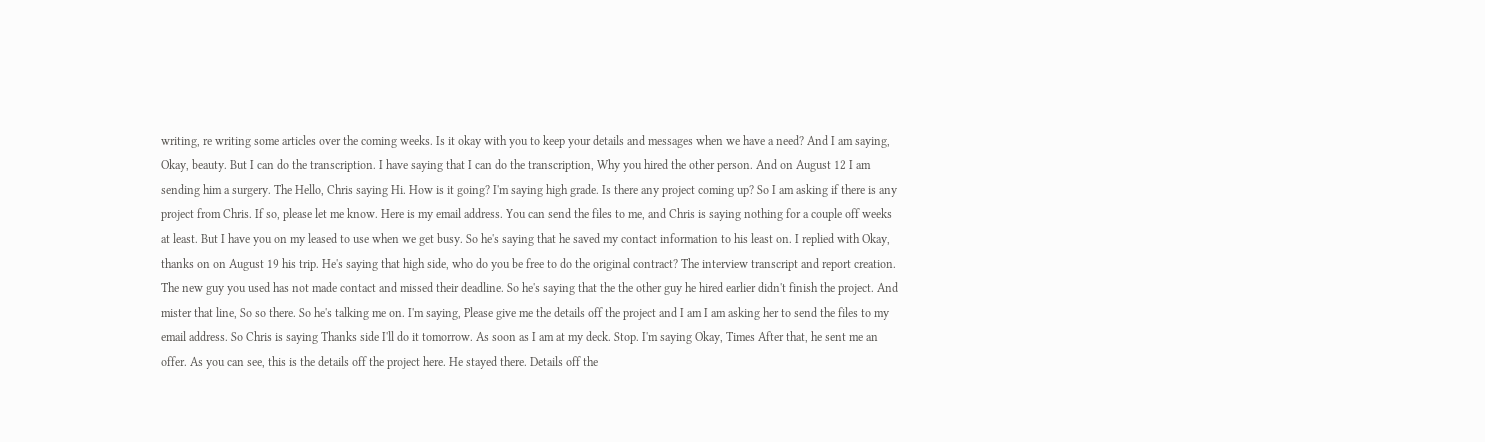writing, re writing some articles over the coming weeks. Is it okay with you to keep your details and messages when we have a need? And I am saying, Okay, beauty. But I can do the transcription. I have saying that I can do the transcription, Why you hired the other person. And on August 12 I am sending him a surgery. The Hello, Chris saying Hi. How is it going? I'm saying high grade. Is there any project coming up? So I am asking if there is any project from Chris. If so, please let me know. Here is my email address. You can send the files to me, and Chris is saying nothing for a couple off weeks at least. But I have you on my leased to use when we get busy. So he's saying that he saved my contact information to his least on. I replied with Okay, thanks on on August 19 his trip. He's saying that high side, who do you be free to do the original contract? The interview transcript and report creation. The new guy you used has not made contact and missed their deadline. So he's saying that the the other guy he hired earlier didn't finish the project. And mister that line, So so there. So he's talking me on. I'm saying, Please give me the details off the project and I am I am asking her to send the files to my email address. So Chris is saying Thanks side I'll do it tomorrow. As soon as I am at my deck. Stop. I'm saying Okay, Times After that, he sent me an offer. As you can see, this is the details off the project here. He stayed there. Details off the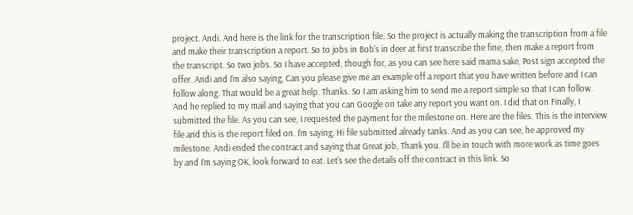project. Andi. And here is the link for the transcription file. So the project is actually making the transcription from a file and make their transcription a report. So to jobs in Bob's in deer at first transcribe the fine, then make a report from the transcript. So two jobs. So I have accepted, though for, as you can see here said mama sake, Post sign accepted the offer. Andi and I'm also saying, Can you please give me an example off a report that you have written before and I can follow along. That would be a great help. Thanks. So I am asking him to send me a report simple so that I can follow. And he replied to my mail and saying that you can Google on take any report you want on. I did that on Finally, I submitted the file. As you can see, I requested the payment for the milestone on. Here are the files. This is the interview file and this is the report filed on. I'm saying, Hi file submitted already tanks. And as you can see, he approved my milestone. Andi ended the contract and saying that Great job, Thank you. I'll be in touch with more work as time goes by and I'm saying OK, look forward to eat. Let's see the details off the contract in this link. So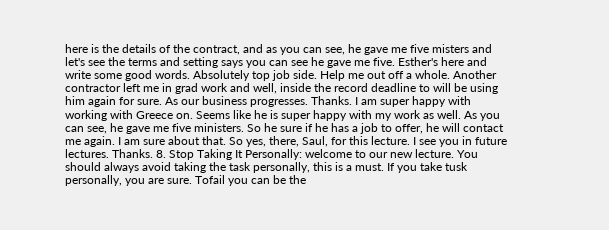here is the details of the contract, and as you can see, he gave me five misters and let's see the terms and setting says you can see he gave me five. Esther's here and write some good words. Absolutely top job side. Help me out off a whole. Another contractor left me in grad work and well, inside the record deadline to will be using him again for sure. As our business progresses. Thanks. I am super happy with working with Greece on. Seems like he is super happy with my work as well. As you can see, he gave me five ministers. So he sure if he has a job to offer, he will contact me again. I am sure about that. So yes, there, Saul, for this lecture. I see you in future lectures. Thanks. 8. Stop Taking It Personally: welcome to our new lecture. You should always avoid taking the task personally, this is a must. If you take tusk personally, you are sure. Tofail you can be the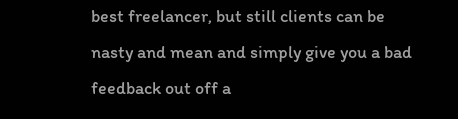best freelancer, but still clients can be nasty and mean and simply give you a bad feedback out off a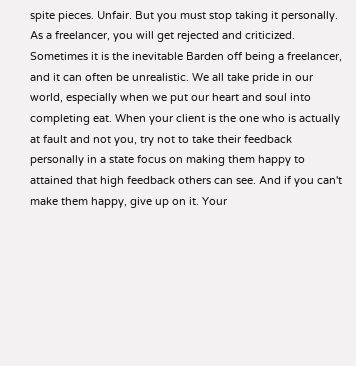spite pieces. Unfair. But you must stop taking it personally. As a freelancer, you will get rejected and criticized. Sometimes it is the inevitable Barden off being a freelancer, and it can often be unrealistic. We all take pride in our world, especially when we put our heart and soul into completing eat. When your client is the one who is actually at fault and not you, try not to take their feedback personally in a state focus on making them happy to attained that high feedback others can see. And if you can't make them happy, give up on it. Your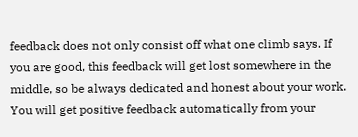feedback does not only consist off what one climb says. If you are good, this feedback will get lost somewhere in the middle, so be always dedicated and honest about your work. You will get positive feedback automatically from your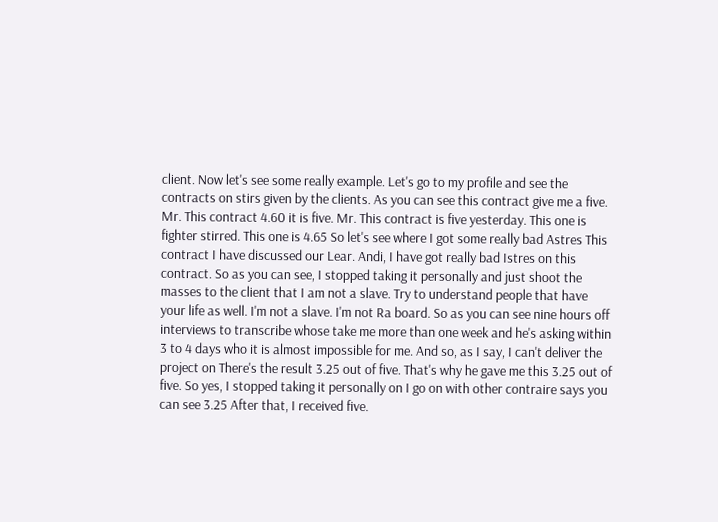client. Now let's see some really example. Let's go to my profile and see the contracts on stirs given by the clients. As you can see this contract give me a five. Mr. This contract 4.60 it is five. Mr. This contract is five yesterday. This one is fighter stirred. This one is 4.65 So let's see where I got some really bad Astres This contract I have discussed our Lear. Andi, I have got really bad Istres on this contract. So as you can see, I stopped taking it personally and just shoot the masses to the client that I am not a slave. Try to understand people that have your life as well. I'm not a slave. I'm not Ra board. So as you can see nine hours off interviews to transcribe whose take me more than one week and he's asking within 3 to 4 days who it is almost impossible for me. And so, as I say, I can't deliver the project on There's the result 3.25 out of five. That's why he gave me this 3.25 out of five. So yes, I stopped taking it personally on I go on with other contraire says you can see 3.25 After that, I received five.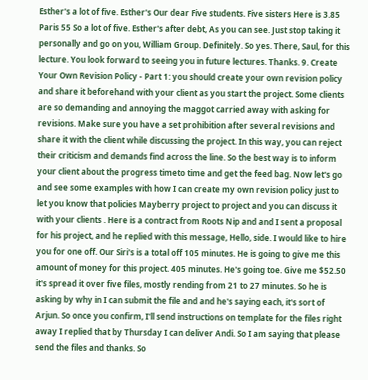Esther's a lot of five. Esther's Our dear Five students. Five sisters Here is 3.85 Paris 55 So a lot of five. Esther's after debt, As you can see. Just stop taking it personally and go on you, William Group. Definitely. So yes. There, Saul, for this lecture. You look forward to seeing you in future lectures. Thanks. 9. Create Your Own Revision Policy - Part 1: you should create your own revision policy and share it beforehand with your client as you start the project. Some clients are so demanding and annoying the maggot carried away with asking for revisions. Make sure you have a set prohibition after several revisions and share it with the client while discussing the project. In this way, you can reject their criticism and demands find across the line. So the best way is to inform your client about the progress timeto time and get the feed bag. Now let's go and see some examples with how I can create my own revision policy just to let you know that policies Mayberry project to project and you can discuss it with your clients . Here is a contract from Roots Nip and and I sent a proposal for his project, and he replied with this message, Hello, side. I would like to hire you for one off. Our Siri's is a total off 105 minutes. He is going to give me this amount of money for this project. 405 minutes. He's going toe. Give me $52.50 it's spread it over five files, mostly rending from 21 to 27 minutes. So he is asking by why in I can submit the file and and he's saying each, it's sort of Arjun. So once you confirm, I'll send instructions on template for the files right away I replied that by Thursday I can deliver Andi. So I am saying that please send the files and thanks. So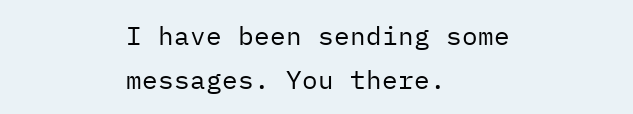I have been sending some messages. You there.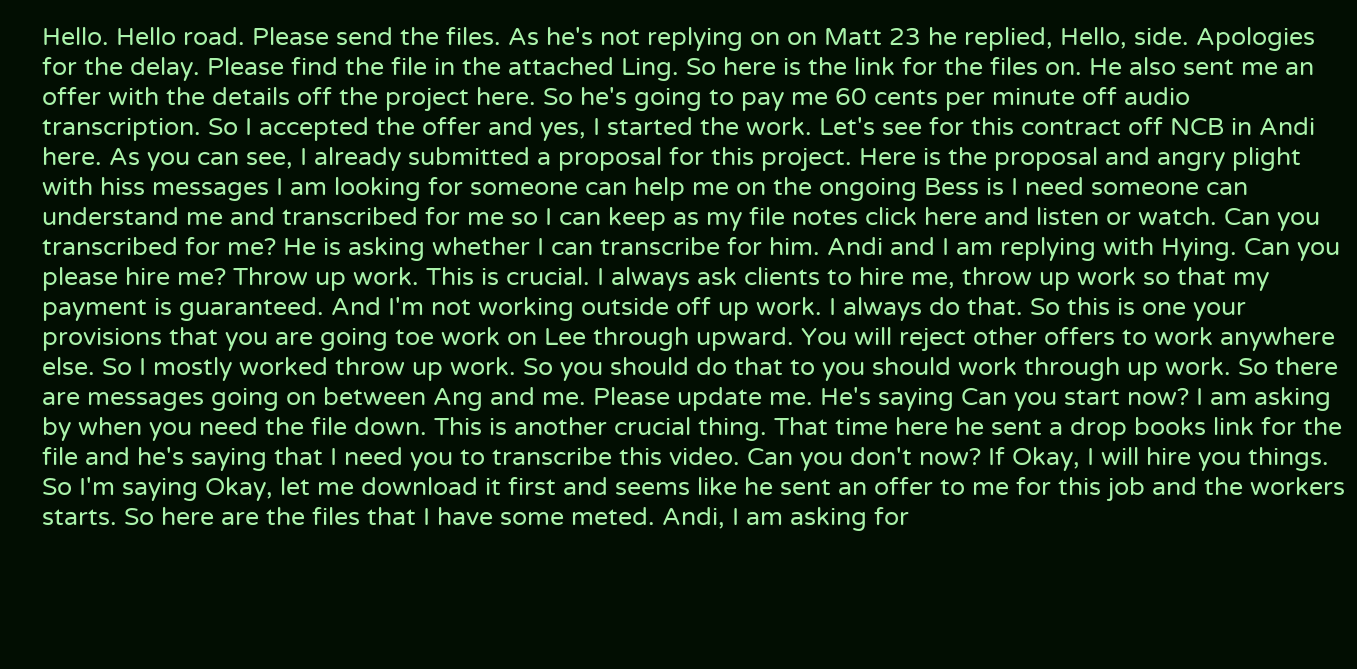Hello. Hello road. Please send the files. As he's not replying on on Matt 23 he replied, Hello, side. Apologies for the delay. Please find the file in the attached Ling. So here is the link for the files on. He also sent me an offer with the details off the project here. So he's going to pay me 60 cents per minute off audio transcription. So I accepted the offer and yes, I started the work. Let's see for this contract off NCB in Andi here. As you can see, I already submitted a proposal for this project. Here is the proposal and angry plight with hiss messages I am looking for someone can help me on the ongoing Bess is I need someone can understand me and transcribed for me so I can keep as my file notes click here and listen or watch. Can you transcribed for me? He is asking whether I can transcribe for him. Andi and I am replying with Hying. Can you please hire me? Throw up work. This is crucial. I always ask clients to hire me, throw up work so that my payment is guaranteed. And I'm not working outside off up work. I always do that. So this is one your provisions that you are going toe work on Lee through upward. You will reject other offers to work anywhere else. So I mostly worked throw up work. So you should do that to you should work through up work. So there are messages going on between Ang and me. Please update me. He's saying Can you start now? I am asking by when you need the file down. This is another crucial thing. That time here he sent a drop books link for the file and he's saying that I need you to transcribe this video. Can you don't now? If Okay, I will hire you things. So I'm saying Okay, let me download it first and seems like he sent an offer to me for this job and the workers starts. So here are the files that I have some meted. Andi, I am asking for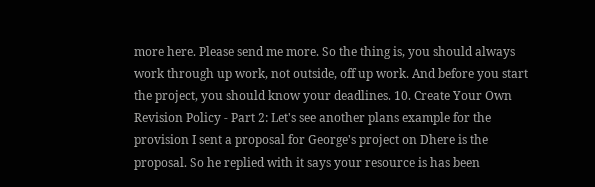more here. Please send me more. So the thing is, you should always work through up work, not outside, off up work. And before you start the project, you should know your deadlines. 10. Create Your Own Revision Policy - Part 2: Let's see another plans example for the provision I sent a proposal for George's project on Dhere is the proposal. So he replied with it says your resource is has been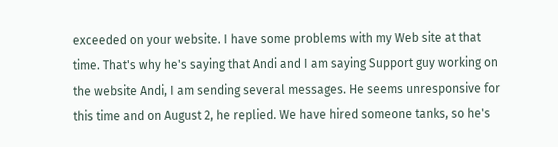exceeded on your website. I have some problems with my Web site at that time. That's why he's saying that Andi and I am saying Support guy working on the website Andi, I am sending several messages. He seems unresponsive for this time and on August 2, he replied. We have hired someone tanks, so he's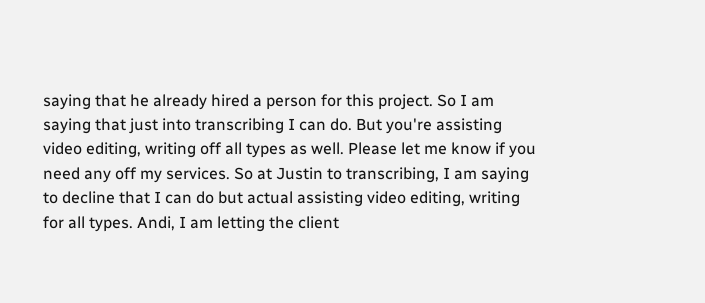saying that he already hired a person for this project. So I am saying that just into transcribing I can do. But you're assisting video editing, writing off all types as well. Please let me know if you need any off my services. So at Justin to transcribing, I am saying to decline that I can do but actual assisting video editing, writing for all types. Andi, I am letting the client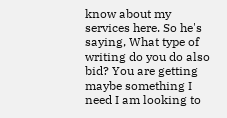know about my services here. So he's saying, What type of writing do you do also bid? You are getting maybe something I need I am looking to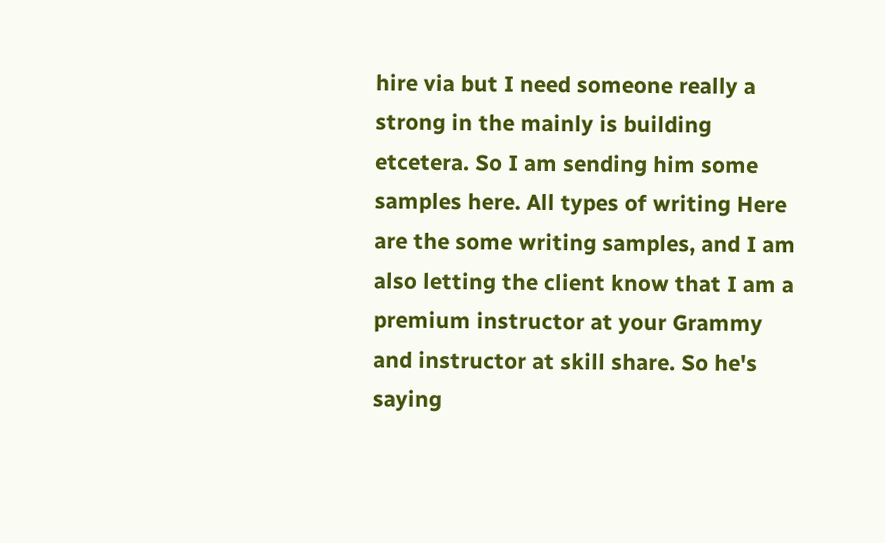hire via but I need someone really a strong in the mainly is building etcetera. So I am sending him some samples here. All types of writing Here are the some writing samples, and I am also letting the client know that I am a premium instructor at your Grammy and instructor at skill share. So he's saying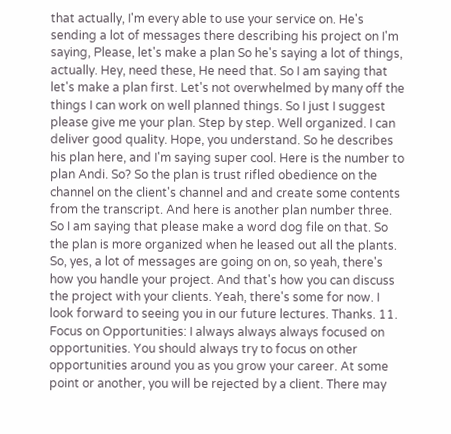that actually, I'm every able to use your service on. He's sending a lot of messages there describing his project on I'm saying, Please, let's make a plan So he's saying a lot of things, actually. Hey, need these, He need that. So I am saying that let's make a plan first. Let's not overwhelmed by many off the things I can work on well planned things. So I just I suggest please give me your plan. Step by step. Well organized. I can deliver good quality. Hope, you understand. So he describes his plan here, and I'm saying super cool. Here is the number to plan Andi. So? So the plan is trust rifled obedience on the channel on the client's channel and and create some contents from the transcript. And here is another plan number three. So I am saying that please make a word dog file on that. So the plan is more organized when he leased out all the plants. So, yes, a lot of messages are going on on, so yeah, there's how you handle your project. And that's how you can discuss the project with your clients. Yeah, there's some for now. I look forward to seeing you in our future lectures. Thanks. 11. Focus on Opportunities: I always always always focused on opportunities. You should always try to focus on other opportunities around you as you grow your career. At some point or another, you will be rejected by a client. There may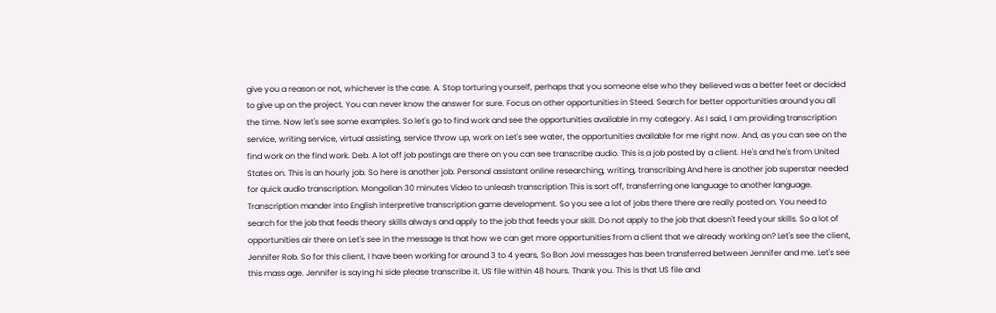give you a reason or not, whichever is the case. A. Stop torturing yourself, perhaps that you someone else who they believed was a better feet or decided to give up on the project. You can never know the answer for sure. Focus on other opportunities in Steed. Search for better opportunities around you all the time. Now let's see some examples. So let's go to find work and see the opportunities available in my category. As I said, I am providing transcription service, writing service, virtual assisting, service throw up, work on Let's see water, the opportunities available for me right now. And, as you can see on the find work on the find work. Deb. A lot off job postings are there on you can see transcribe audio. This is a job posted by a client. He's and he's from United States on. This is an hourly job. So here is another job. Personal assistant online researching, writing, transcribing And here is another job superstar needed for quick audio transcription. Mongolian 30 minutes Video to unleash transcription This is sort off, transferring one language to another language. Transcription mander into English interpretive transcription game development. So you see a lot of jobs there there are really posted on. You need to search for the job that feeds theory skills always and apply to the job that feeds your skill. Do not apply to the job that doesn't feed your skills. So a lot of opportunities air there on Let's see in the message Is that how we can get more opportunities from a client that we already working on? Let's see the client, Jennifer Rob. So for this client, I have been working for around 3 to 4 years, So Bon Jovi messages has been transferred between Jennifer and me. Let's see this mass age. Jennifer is saying hi side please transcribe it. US file within 48 hours. Thank you. This is that US file and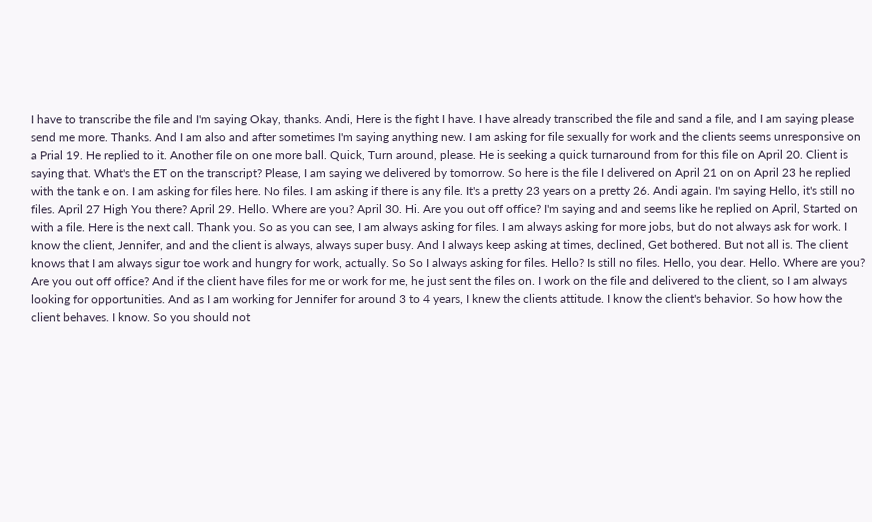I have to transcribe the file and I'm saying Okay, thanks. Andi, Here is the fight I have. I have already transcribed the file and sand a file, and I am saying please send me more. Thanks. And I am also and after sometimes I'm saying anything new. I am asking for file sexually for work and the clients seems unresponsive on a Prial 19. He replied to it. Another file on one more ball. Quick, Turn around, please. He is seeking a quick turnaround from for this file on April 20. Client is saying that. What's the ET on the transcript? Please, I am saying we delivered by tomorrow. So here is the file I delivered on April 21 on on April 23 he replied with the tank e on. I am asking for files here. No files. I am asking if there is any file. It's a pretty 23 years on a pretty 26. Andi again. I'm saying Hello, it's still no files. April 27 High You there? April 29. Hello. Where are you? April 30. Hi. Are you out off office? I'm saying and and seems like he replied on April, Started on with a file. Here is the next call. Thank you. So as you can see, I am always asking for files. I am always asking for more jobs, but do not always ask for work. I know the client, Jennifer, and and the client is always, always super busy. And I always keep asking at times, declined, Get bothered. But not all is. The client knows that I am always sigur toe work and hungry for work, actually. So So I always asking for files. Hello? Is still no files. Hello, you dear. Hello. Where are you? Are you out off office? And if the client have files for me or work for me, he just sent the files on. I work on the file and delivered to the client, so I am always looking for opportunities. And as I am working for Jennifer for around 3 to 4 years, I knew the clients attitude. I know the client's behavior. So how how the client behaves. I know. So you should not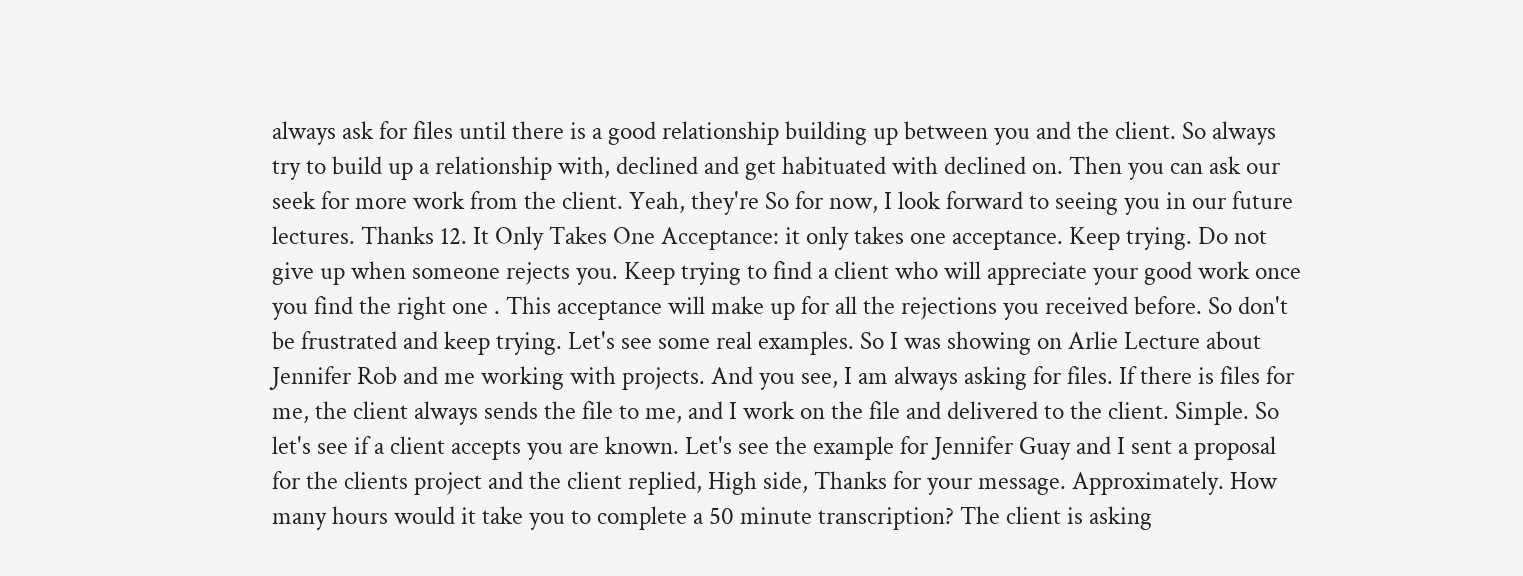always ask for files until there is a good relationship building up between you and the client. So always try to build up a relationship with, declined and get habituated with declined on. Then you can ask our seek for more work from the client. Yeah, they're So for now, I look forward to seeing you in our future lectures. Thanks 12. It Only Takes One Acceptance: it only takes one acceptance. Keep trying. Do not give up when someone rejects you. Keep trying to find a client who will appreciate your good work once you find the right one . This acceptance will make up for all the rejections you received before. So don't be frustrated and keep trying. Let's see some real examples. So I was showing on Arlie Lecture about Jennifer Rob and me working with projects. And you see, I am always asking for files. If there is files for me, the client always sends the file to me, and I work on the file and delivered to the client. Simple. So let's see if a client accepts you are known. Let's see the example for Jennifer Guay and I sent a proposal for the clients project and the client replied, High side, Thanks for your message. Approximately. How many hours would it take you to complete a 50 minute transcription? The client is asking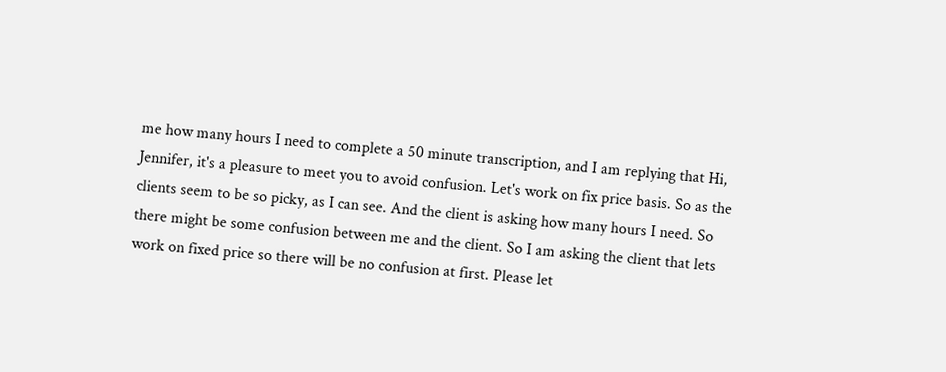me how many hours I need to complete a 50 minute transcription, and I am replying that Hi, Jennifer, it's a pleasure to meet you to avoid confusion. Let's work on fix price basis. So as the clients seem to be so picky, as I can see. And the client is asking how many hours I need. So there might be some confusion between me and the client. So I am asking the client that lets work on fixed price so there will be no confusion at first. Please let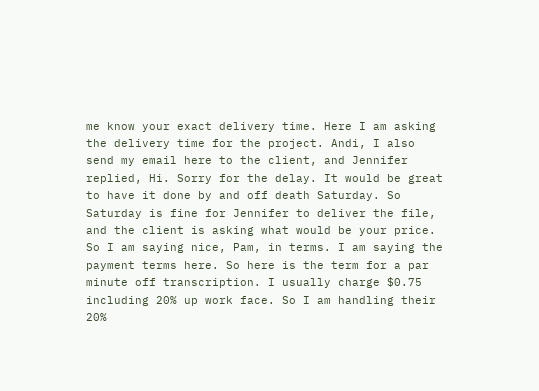me know your exact delivery time. Here I am asking the delivery time for the project. Andi, I also send my email here to the client, and Jennifer replied, Hi. Sorry for the delay. It would be great to have it done by and off death Saturday. So Saturday is fine for Jennifer to deliver the file, and the client is asking what would be your price. So I am saying nice, Pam, in terms. I am saying the payment terms here. So here is the term for a par minute off transcription. I usually charge $0.75 including 20% up work face. So I am handling their 20%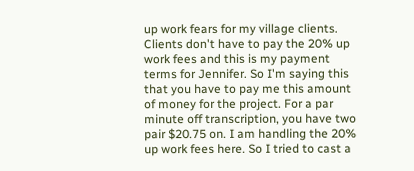up work fears for my village clients. Clients don't have to pay the 20% up work fees and this is my payment terms for Jennifer. So I'm saying this that you have to pay me this amount of money for the project. For a par minute off transcription, you have two pair $20.75 on. I am handling the 20% up work fees here. So I tried to cast a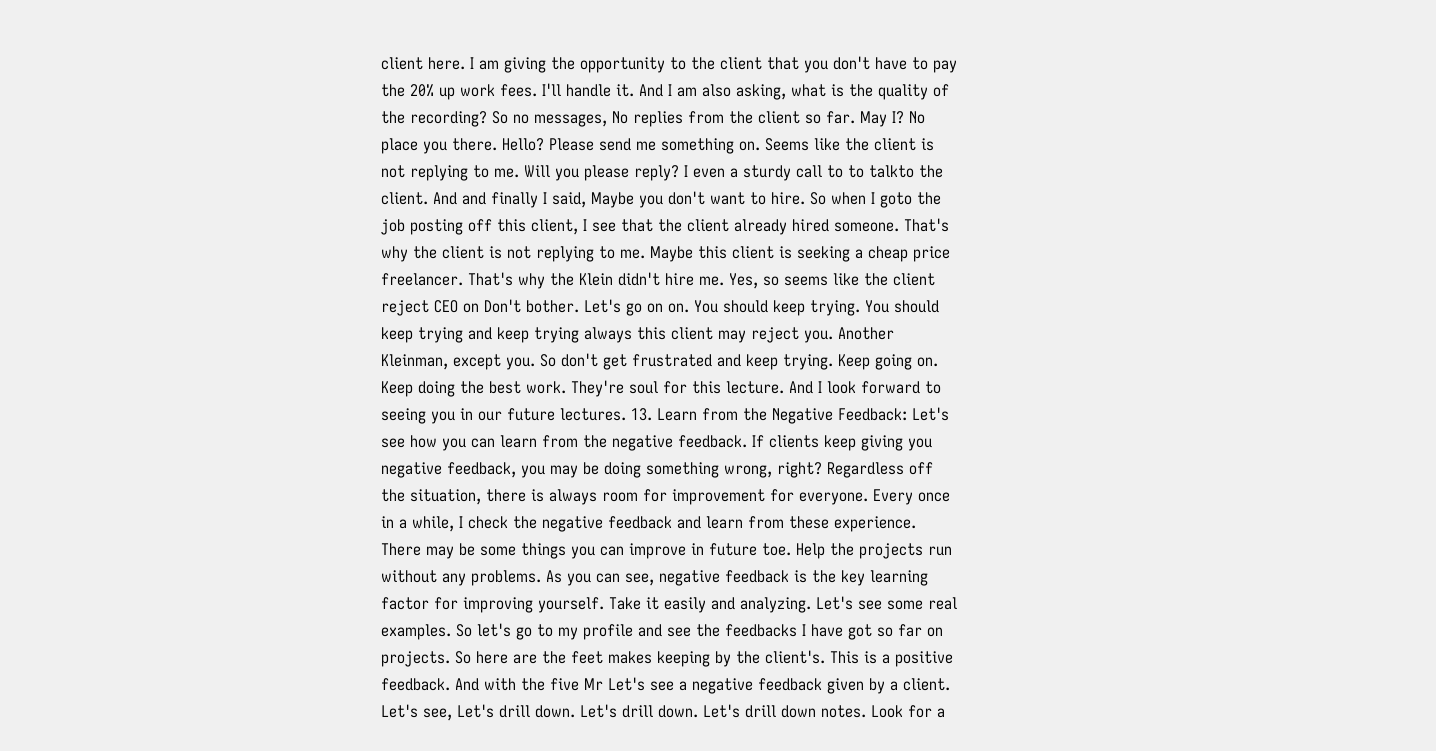client here. I am giving the opportunity to the client that you don't have to pay the 20% up work fees. I'll handle it. And I am also asking, what is the quality of the recording? So no messages, No replies from the client so far. May I? No place you there. Hello? Please send me something on. Seems like the client is not replying to me. Will you please reply? I even a sturdy call to to talkto the client. And and finally I said, Maybe you don't want to hire. So when I goto the job posting off this client, I see that the client already hired someone. That's why the client is not replying to me. Maybe this client is seeking a cheap price freelancer. That's why the Klein didn't hire me. Yes, so seems like the client reject CEO on Don't bother. Let's go on on. You should keep trying. You should keep trying and keep trying always this client may reject you. Another Kleinman, except you. So don't get frustrated and keep trying. Keep going on. Keep doing the best work. They're soul for this lecture. And I look forward to seeing you in our future lectures. 13. Learn from the Negative Feedback: Let's see how you can learn from the negative feedback. If clients keep giving you negative feedback, you may be doing something wrong, right? Regardless off the situation, there is always room for improvement for everyone. Every once in a while, I check the negative feedback and learn from these experience. There may be some things you can improve in future toe. Help the projects run without any problems. As you can see, negative feedback is the key learning factor for improving yourself. Take it easily and analyzing. Let's see some real examples. So let's go to my profile and see the feedbacks I have got so far on projects. So here are the feet makes keeping by the client's. This is a positive feedback. And with the five Mr Let's see a negative feedback given by a client. Let's see, Let's drill down. Let's drill down. Let's drill down notes. Look for a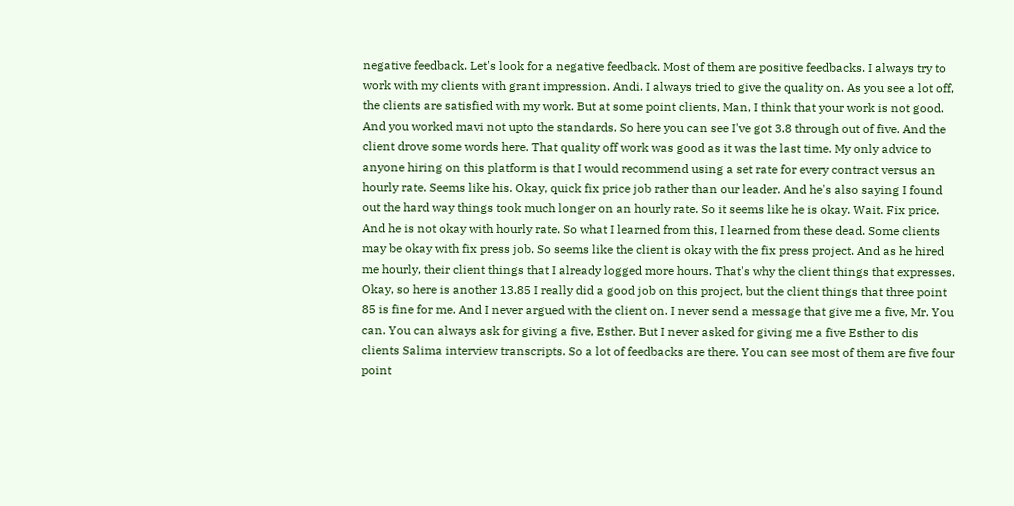negative feedback. Let's look for a negative feedback. Most of them are positive feedbacks. I always try to work with my clients with grant impression. Andi. I always tried to give the quality on. As you see a lot off, the clients are satisfied with my work. But at some point clients, Man, I think that your work is not good. And you worked mavi not upto the standards. So here you can see I've got 3.8 through out of five. And the client drove some words here. That quality off work was good as it was the last time. My only advice to anyone hiring on this platform is that I would recommend using a set rate for every contract versus an hourly rate. Seems like his. Okay, quick fix price job rather than our leader. And he's also saying I found out the hard way things took much longer on an hourly rate. So it seems like he is okay. Wait. Fix price. And he is not okay with hourly rate. So what I learned from this, I learned from these dead. Some clients may be okay with fix press job. So seems like the client is okay with the fix press project. And as he hired me hourly, their client things that I already logged more hours. That's why the client things that expresses. Okay, so here is another 13.85 I really did a good job on this project, but the client things that three point 85 is fine for me. And I never argued with the client on. I never send a message that give me a five, Mr. You can. You can always ask for giving a five, Esther. But I never asked for giving me a five Esther to dis clients Salima interview transcripts. So a lot of feedbacks are there. You can see most of them are five four point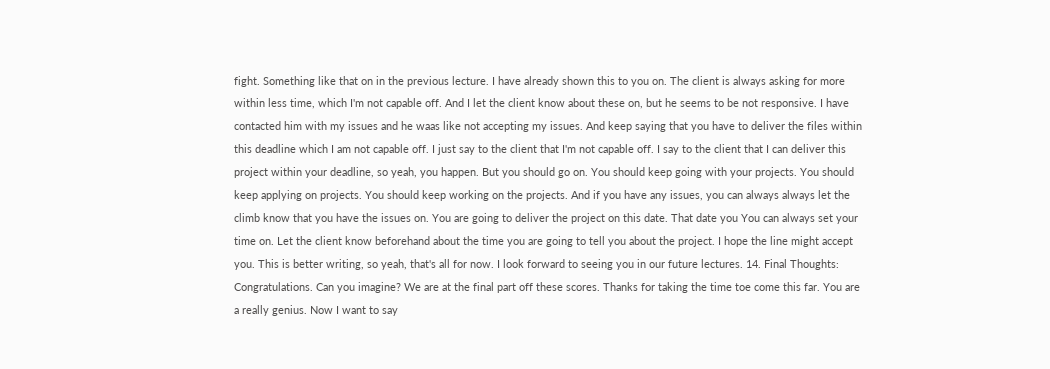fight. Something like that on in the previous lecture. I have already shown this to you on. The client is always asking for more within less time, which I'm not capable off. And I let the client know about these on, but he seems to be not responsive. I have contacted him with my issues and he waas like not accepting my issues. And keep saying that you have to deliver the files within this deadline which I am not capable off. I just say to the client that I'm not capable off. I say to the client that I can deliver this project within your deadline, so yeah, you happen. But you should go on. You should keep going with your projects. You should keep applying on projects. You should keep working on the projects. And if you have any issues, you can always always let the climb know that you have the issues on. You are going to deliver the project on this date. That date you You can always set your time on. Let the client know beforehand about the time you are going to tell you about the project. I hope the line might accept you. This is better writing, so yeah, that's all for now. I look forward to seeing you in our future lectures. 14. Final Thoughts: Congratulations. Can you imagine? We are at the final part off these scores. Thanks for taking the time toe come this far. You are a really genius. Now I want to say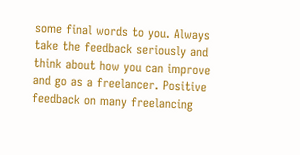some final words to you. Always take the feedback seriously and think about how you can improve and go as a freelancer. Positive feedback on many freelancing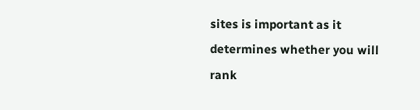sites is important as it determines whether you will rank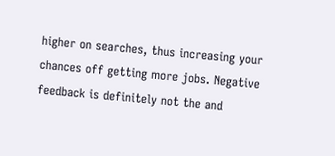higher on searches, thus increasing your chances off getting more jobs. Negative feedback is definitely not the and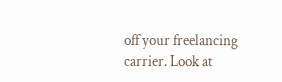off your freelancing carrier. Look at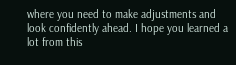where you need to make adjustments and look confidently ahead. I hope you learned a lot from this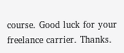course. Good luck for your freelance carrier. Thanks.